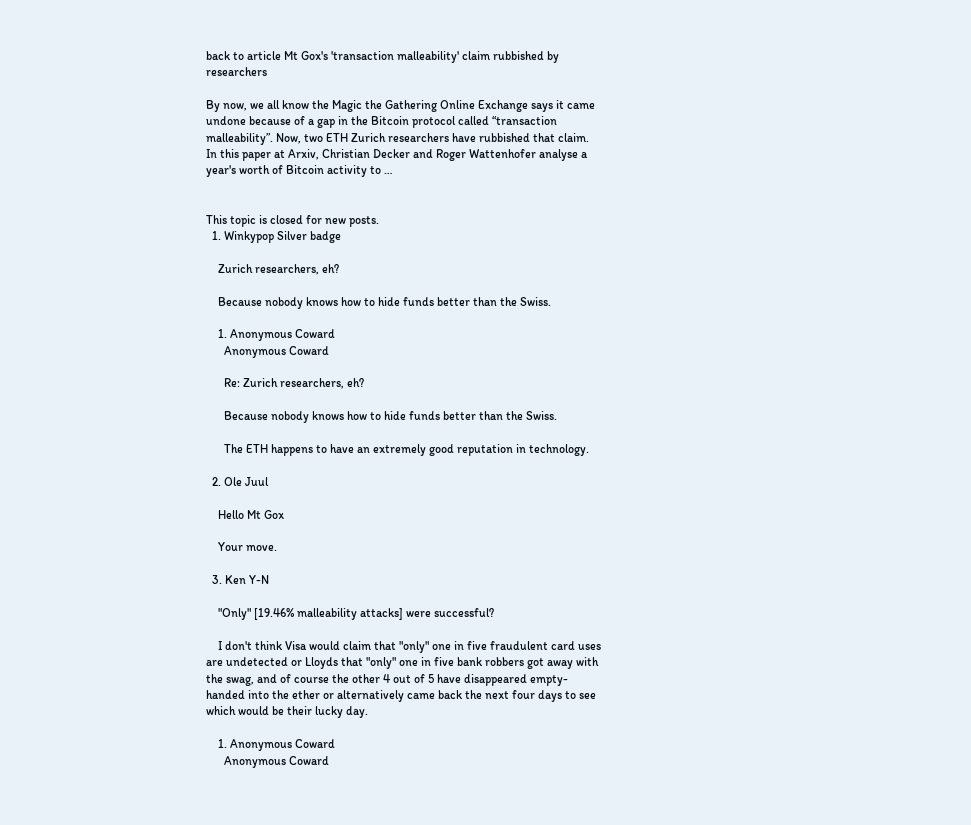back to article Mt Gox's 'transaction malleability' claim rubbished by researchers

By now, we all know the Magic the Gathering Online Exchange says it came undone because of a gap in the Bitcoin protocol called “transaction malleability”. Now, two ETH Zurich researchers have rubbished that claim. In this paper at Arxiv, Christian Decker and Roger Wattenhofer analyse a year's worth of Bitcoin activity to …


This topic is closed for new posts.
  1. Winkypop Silver badge

    Zurich researchers, eh?

    Because nobody knows how to hide funds better than the Swiss.

    1. Anonymous Coward
      Anonymous Coward

      Re: Zurich researchers, eh?

      Because nobody knows how to hide funds better than the Swiss.

      The ETH happens to have an extremely good reputation in technology.

  2. Ole Juul

    Hello Mt Gox

    Your move.

  3. Ken Y-N

    "Only" [19.46% malleability attacks] were successful?

    I don't think Visa would claim that "only" one in five fraudulent card uses are undetected or Lloyds that "only" one in five bank robbers got away with the swag, and of course the other 4 out of 5 have disappeared empty-handed into the ether or alternatively came back the next four days to see which would be their lucky day.

    1. Anonymous Coward
      Anonymous Coward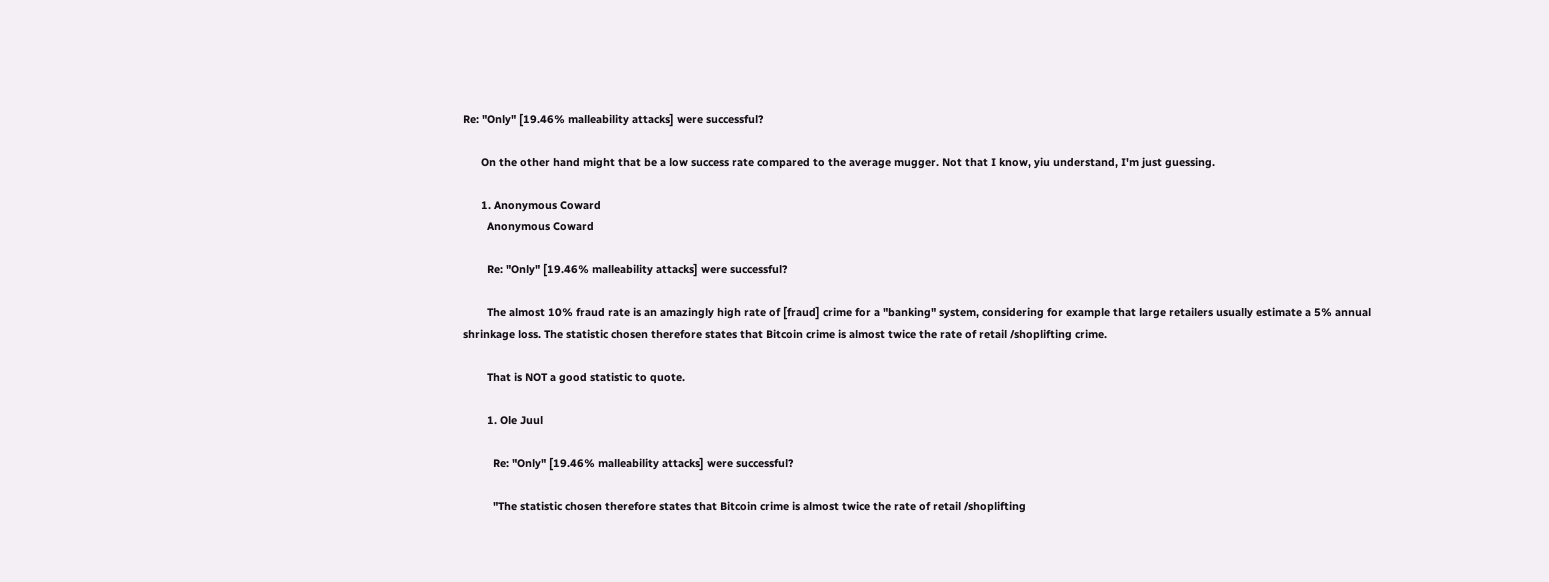Re: "Only" [19.46% malleability attacks] were successful?

      On the other hand might that be a low success rate compared to the average mugger. Not that I know, yiu understand, I'm just guessing.

      1. Anonymous Coward
        Anonymous Coward

        Re: "Only" [19.46% malleability attacks] were successful?

        The almost 10% fraud rate is an amazingly high rate of [fraud] crime for a "banking" system, considering for example that large retailers usually estimate a 5% annual shrinkage loss. The statistic chosen therefore states that Bitcoin crime is almost twice the rate of retail /shoplifting crime.

        That is NOT a good statistic to quote.

        1. Ole Juul

          Re: "Only" [19.46% malleability attacks] were successful?

          "The statistic chosen therefore states that Bitcoin crime is almost twice the rate of retail /shoplifting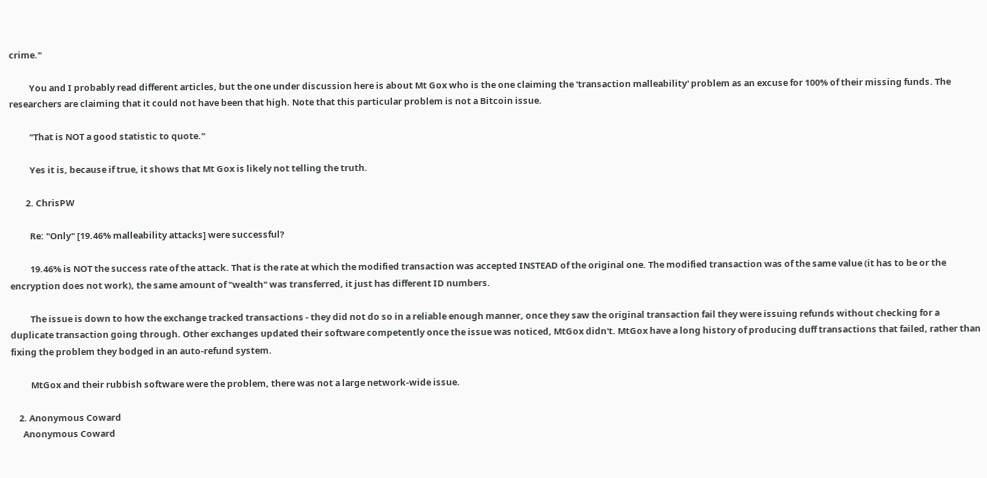crime."

          You and I probably read different articles, but the one under discussion here is about Mt Gox who is the one claiming the 'transaction malleability' problem as an excuse for 100% of their missing funds. The researchers are claiming that it could not have been that high. Note that this particular problem is not a Bitcoin issue.

          "That is NOT a good statistic to quote."

          Yes it is, because if true, it shows that Mt Gox is likely not telling the truth.

        2. ChrisPW

          Re: "Only" [19.46% malleability attacks] were successful?

          19.46% is NOT the success rate of the attack. That is the rate at which the modified transaction was accepted INSTEAD of the original one. The modified transaction was of the same value (it has to be or the encryption does not work), the same amount of "wealth" was transferred, it just has different ID numbers.

          The issue is down to how the exchange tracked transactions - they did not do so in a reliable enough manner, once they saw the original transaction fail they were issuing refunds without checking for a duplicate transaction going through. Other exchanges updated their software competently once the issue was noticed, MtGox didn't. MtGox have a long history of producing duff transactions that failed, rather than fixing the problem they bodged in an auto-refund system.

          MtGox and their rubbish software were the problem, there was not a large network-wide issue.

    2. Anonymous Coward
      Anonymous Coward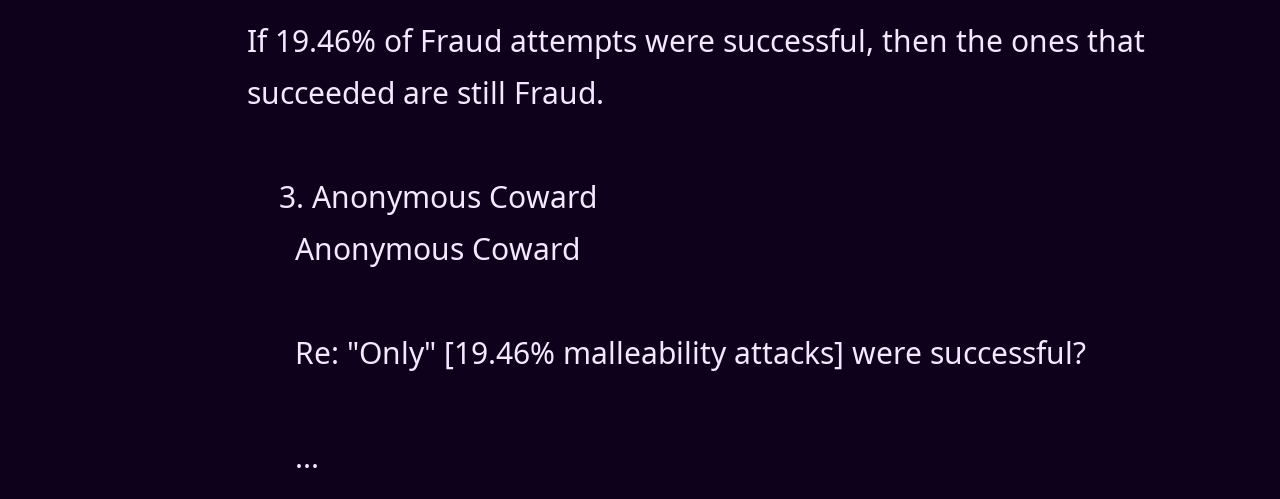If 19.46% of Fraud attempts were successful, then the ones that succeeded are still Fraud.

    3. Anonymous Coward
      Anonymous Coward

      Re: "Only" [19.46% malleability attacks] were successful?

      ...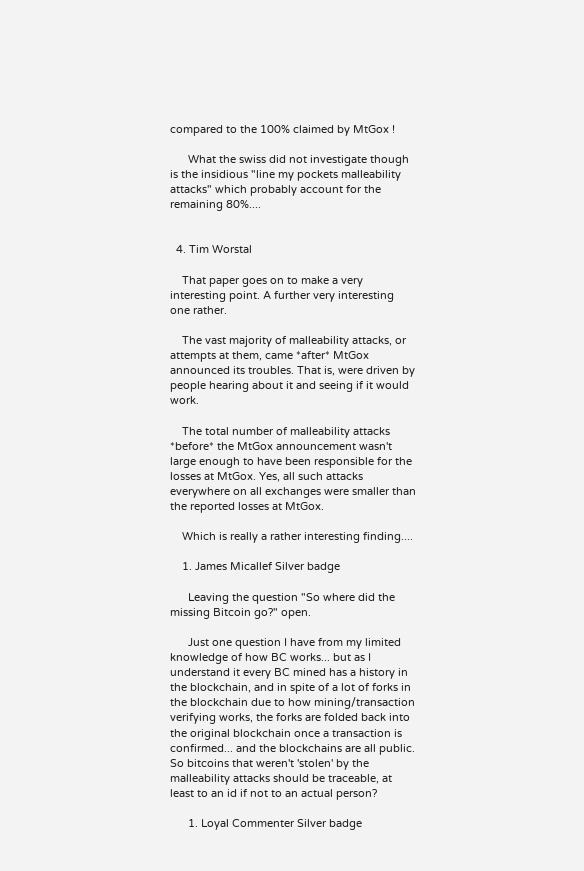compared to the 100% claimed by MtGox !

      What the swiss did not investigate though is the insidious "line my pockets malleability attacks" which probably account for the remaining 80%....


  4. Tim Worstal

    That paper goes on to make a very interesting point. A further very interesting one rather.

    The vast majority of malleability attacks, or attempts at them, came *after* MtGox announced its troubles. That is, were driven by people hearing about it and seeing if it would work.

    The total number of malleability attacks *before* the MtGox announcement wasn't large enough to have been responsible for the losses at MtGox. Yes, all such attacks everywhere on all exchanges were smaller than the reported losses at MtGox.

    Which is really a rather interesting finding....

    1. James Micallef Silver badge

      Leaving the question "So where did the missing Bitcoin go?" open.

      Just one question I have from my limited knowledge of how BC works... but as I understand it every BC mined has a history in the blockchain, and in spite of a lot of forks in the blockchain due to how mining/transaction verifying works, the forks are folded back into the original blockchain once a transaction is confirmed... and the blockchains are all public. So bitcoins that weren't 'stolen' by the malleability attacks should be traceable, at least to an id if not to an actual person?

      1. Loyal Commenter Silver badge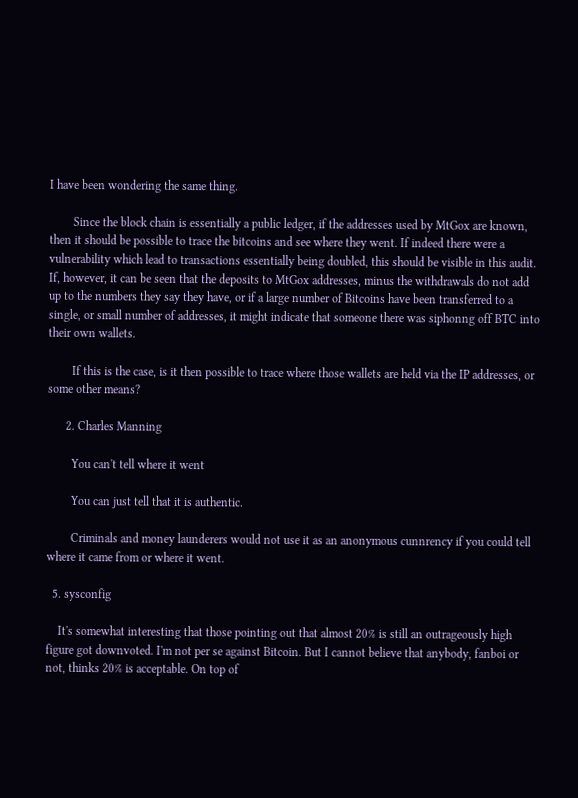I have been wondering the same thing.

        Since the block chain is essentially a public ledger, if the addresses used by MtGox are known, then it should be possible to trace the bitcoins and see where they went. If indeed there were a vulnerability which lead to transactions essentially being doubled, this should be visible in this audit. If, however, it can be seen that the deposits to MtGox addresses, minus the withdrawals do not add up to the numbers they say they have, or if a large number of Bitcoins have been transferred to a single, or small number of addresses, it might indicate that someone there was siphonng off BTC into their own wallets.

        If this is the case, is it then possible to trace where those wallets are held via the IP addresses, or some other means?

      2. Charles Manning

        You can't tell where it went

        You can just tell that it is authentic.

        Criminals and money launderers would not use it as an anonymous cunnrency if you could tell where it came from or where it went.

  5. sysconfig

    It's somewhat interesting that those pointing out that almost 20% is still an outrageously high figure got downvoted. I'm not per se against Bitcoin. But I cannot believe that anybody, fanboi or not, thinks 20% is acceptable. On top of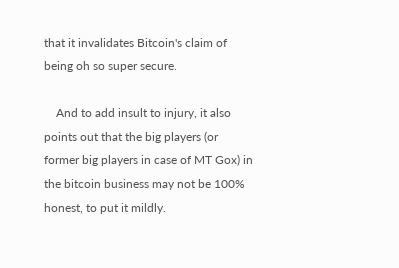that it invalidates Bitcoin's claim of being oh so super secure.

    And to add insult to injury, it also points out that the big players (or former big players in case of MT Gox) in the bitcoin business may not be 100% honest, to put it mildly.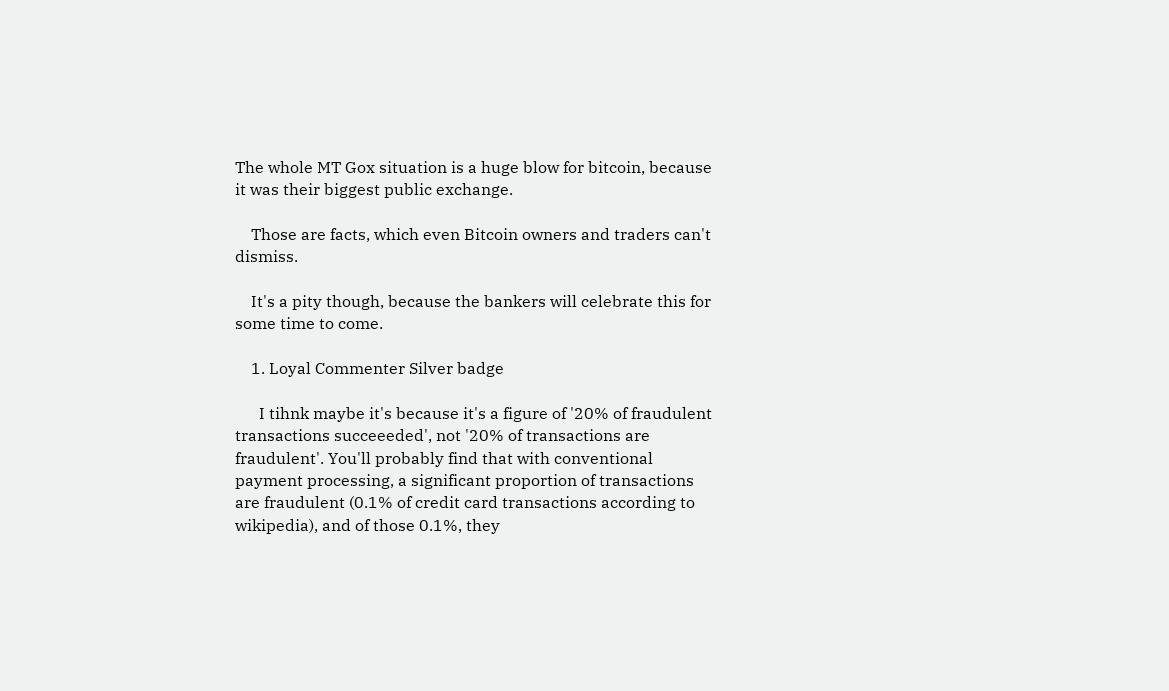The whole MT Gox situation is a huge blow for bitcoin, because it was their biggest public exchange.

    Those are facts, which even Bitcoin owners and traders can't dismiss.

    It's a pity though, because the bankers will celebrate this for some time to come.

    1. Loyal Commenter Silver badge

      I tihnk maybe it's because it's a figure of '20% of fraudulent transactions succeeeded', not '20% of transactions are fraudulent'. You'll probably find that with conventional payment processing, a significant proportion of transactions are fraudulent (0.1% of credit card transactions according to wikipedia), and of those 0.1%, they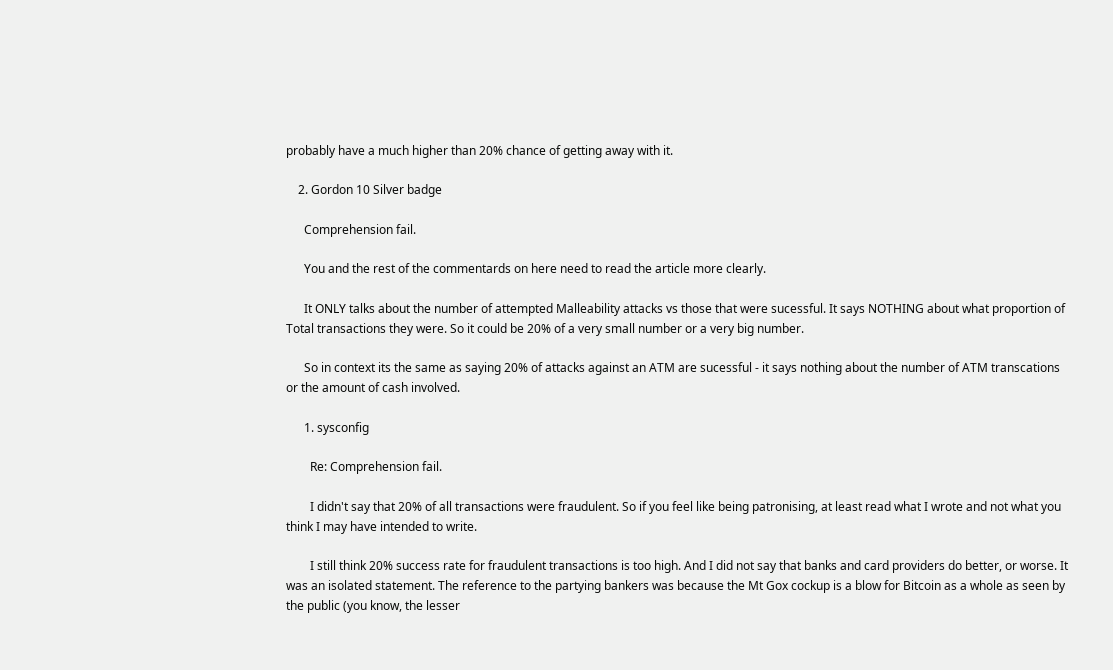probably have a much higher than 20% chance of getting away with it.

    2. Gordon 10 Silver badge

      Comprehension fail.

      You and the rest of the commentards on here need to read the article more clearly.

      It ONLY talks about the number of attempted Malleability attacks vs those that were sucessful. It says NOTHING about what proportion of Total transactions they were. So it could be 20% of a very small number or a very big number.

      So in context its the same as saying 20% of attacks against an ATM are sucessful - it says nothing about the number of ATM transcations or the amount of cash involved.

      1. sysconfig

        Re: Comprehension fail.

        I didn't say that 20% of all transactions were fraudulent. So if you feel like being patronising, at least read what I wrote and not what you think I may have intended to write.

        I still think 20% success rate for fraudulent transactions is too high. And I did not say that banks and card providers do better, or worse. It was an isolated statement. The reference to the partying bankers was because the Mt Gox cockup is a blow for Bitcoin as a whole as seen by the public (you know, the lesser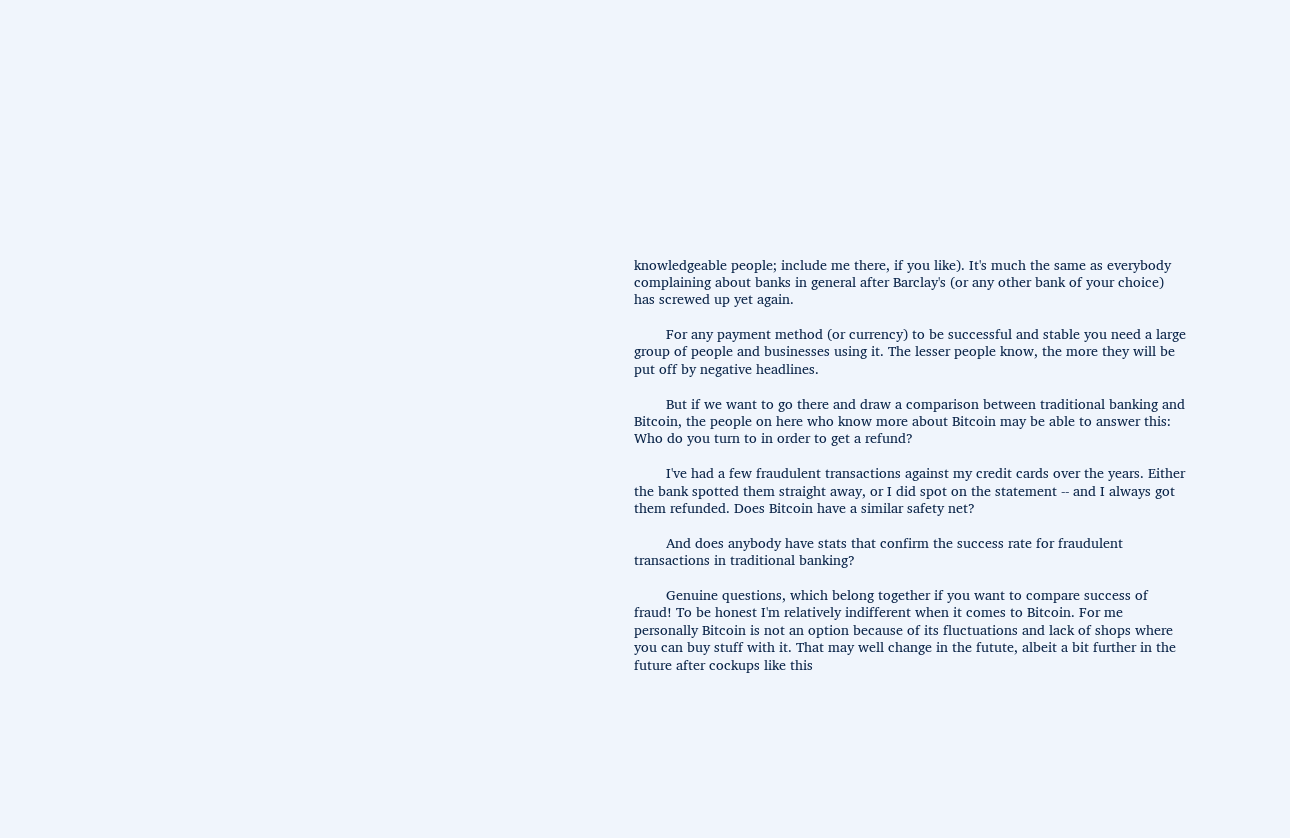knowledgeable people; include me there, if you like). It's much the same as everybody complaining about banks in general after Barclay's (or any other bank of your choice) has screwed up yet again.

        For any payment method (or currency) to be successful and stable you need a large group of people and businesses using it. The lesser people know, the more they will be put off by negative headlines.

        But if we want to go there and draw a comparison between traditional banking and Bitcoin, the people on here who know more about Bitcoin may be able to answer this: Who do you turn to in order to get a refund?

        I've had a few fraudulent transactions against my credit cards over the years. Either the bank spotted them straight away, or I did spot on the statement -- and I always got them refunded. Does Bitcoin have a similar safety net?

        And does anybody have stats that confirm the success rate for fraudulent transactions in traditional banking?

        Genuine questions, which belong together if you want to compare success of fraud! To be honest I'm relatively indifferent when it comes to Bitcoin. For me personally Bitcoin is not an option because of its fluctuations and lack of shops where you can buy stuff with it. That may well change in the futute, albeit a bit further in the future after cockups like this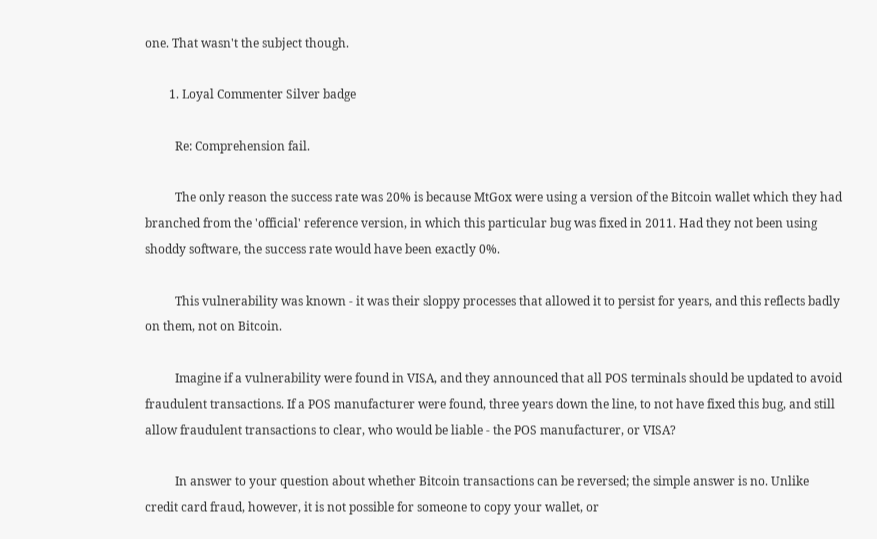one. That wasn't the subject though.

        1. Loyal Commenter Silver badge

          Re: Comprehension fail.

          The only reason the success rate was 20% is because MtGox were using a version of the Bitcoin wallet which they had branched from the 'official' reference version, in which this particular bug was fixed in 2011. Had they not been using shoddy software, the success rate would have been exactly 0%.

          This vulnerability was known - it was their sloppy processes that allowed it to persist for years, and this reflects badly on them, not on Bitcoin.

          Imagine if a vulnerability were found in VISA, and they announced that all POS terminals should be updated to avoid fraudulent transactions. If a POS manufacturer were found, three years down the line, to not have fixed this bug, and still allow fraudulent transactions to clear, who would be liable - the POS manufacturer, or VISA?

          In answer to your question about whether Bitcoin transactions can be reversed; the simple answer is no. Unlike credit card fraud, however, it is not possible for someone to copy your wallet, or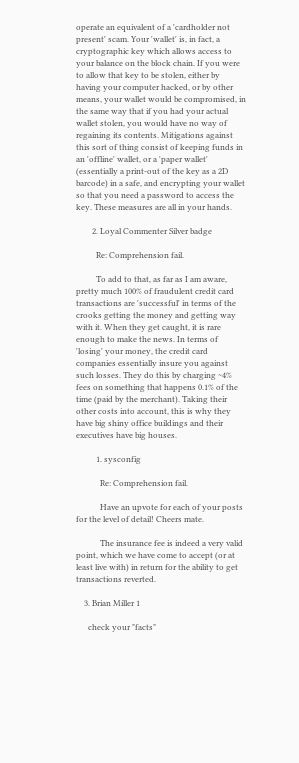operate an equivalent of a 'cardholder not present' scam. Your 'wallet' is, in fact, a cryptographic key which allows access to your balance on the block chain. If you were to allow that key to be stolen, either by having your computer hacked, or by other means, your wallet would be compromised, in the same way that if you had your actual wallet stolen, you would have no way of regaining its contents. Mitigations against this sort of thing consist of keeping funds in an 'offline' wallet, or a 'paper wallet' (essentially a print-out of the key as a 2D barcode) in a safe, and encrypting your wallet so that you need a password to access the key. These measures are all in your hands.

        2. Loyal Commenter Silver badge

          Re: Comprehension fail.

          To add to that, as far as I am aware, pretty much 100% of fraudulent credit card transactions are 'successful' in terms of the crooks getting the money and getting way with it. When they get caught, it is rare enough to make the news. In terms of 'losing' your money, the credit card companies essentially insure you against such losses. They do this by charging ~4% fees on something that happens 0.1% of the time (paid by the merchant). Taking their other costs into account, this is why they have big shiny office buildings and their executives have big houses.

          1. sysconfig

            Re: Comprehension fail.

            Have an upvote for each of your posts for the level of detail! Cheers mate.

            The insurance fee is indeed a very valid point, which we have come to accept (or at least live with) in return for the ability to get transactions reverted.

    3. Brian Miller 1

      check your "facts"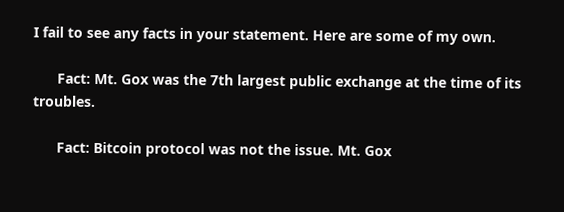I fail to see any facts in your statement. Here are some of my own.

      Fact: Mt. Gox was the 7th largest public exchange at the time of its troubles.

      Fact: Bitcoin protocol was not the issue. Mt. Gox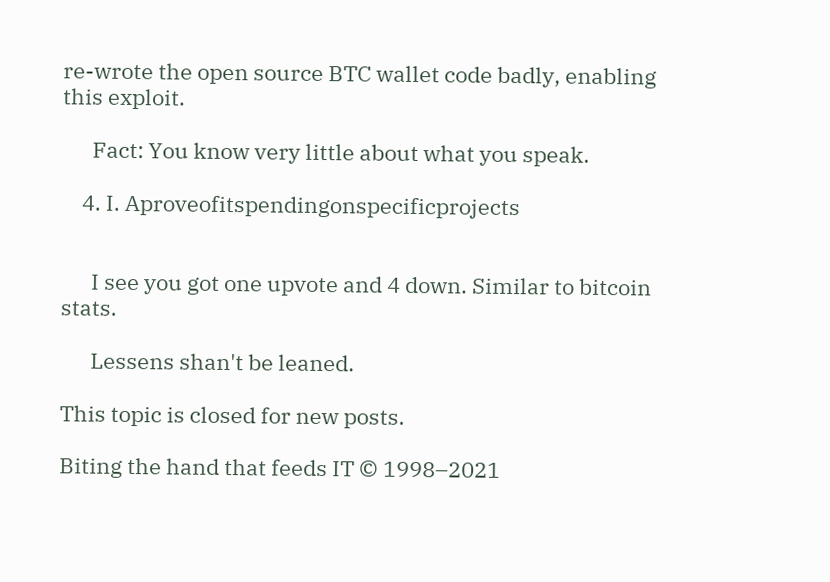re-wrote the open source BTC wallet code badly, enabling this exploit.

      Fact: You know very little about what you speak.

    4. I. Aproveofitspendingonspecificprojects


      I see you got one upvote and 4 down. Similar to bitcoin stats.

      Lessens shan't be leaned.

This topic is closed for new posts.

Biting the hand that feeds IT © 1998–2021